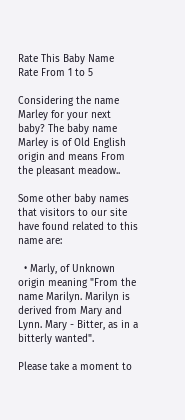Rate This Baby Name
Rate From 1 to 5

Considering the name Marley for your next baby? The baby name Marley is of Old English origin and means From the pleasant meadow..

Some other baby names that visitors to our site have found related to this name are:

  • Marly, of Unknown origin meaning "From the name Marilyn. Marilyn is derived from Mary and Lynn. Mary - Bitter, as in a bitterly wanted".

Please take a moment to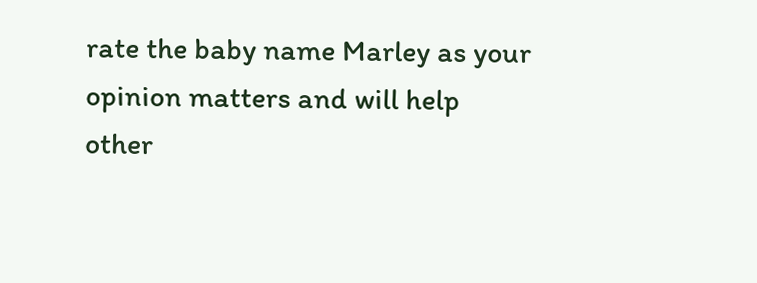rate the baby name Marley as your opinion matters and will help other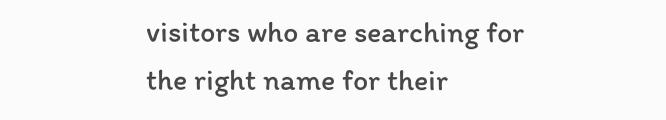visitors who are searching for the right name for their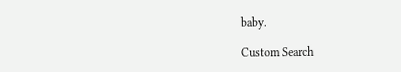baby.

Custom Search